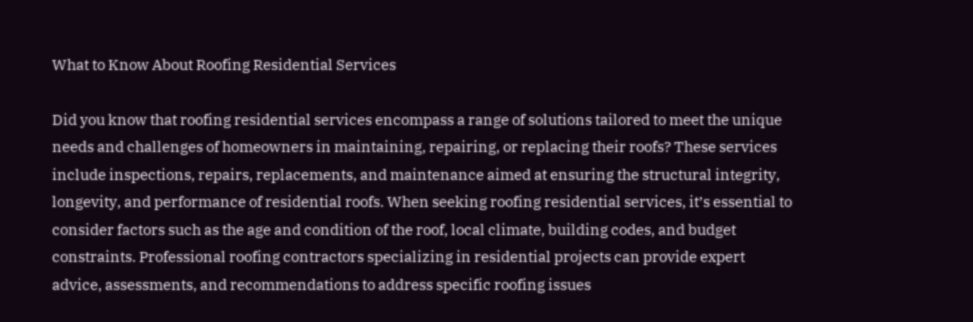What to Know About Roofing Residential Services

Did you know that roofing residential services encompass a range of solutions tailored to meet the unique needs and challenges of homeowners in maintaining, repairing, or replacing their roofs? These services include inspections, repairs, replacements, and maintenance aimed at ensuring the structural integrity, longevity, and performance of residential roofs. When seeking roofing residential services, it’s essential to consider factors such as the age and condition of the roof, local climate, building codes, and budget constraints. Professional roofing contractors specializing in residential projects can provide expert advice, assessments, and recommendations to address specific roofing issues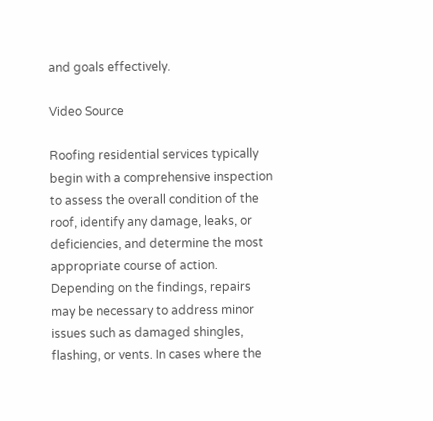and goals effectively.

Video Source

Roofing residential services typically begin with a comprehensive inspection to assess the overall condition of the roof, identify any damage, leaks, or deficiencies, and determine the most appropriate course of action. Depending on the findings, repairs may be necessary to address minor issues such as damaged shingles, flashing, or vents. In cases where the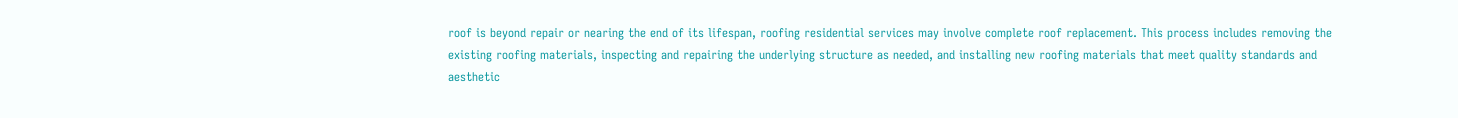roof is beyond repair or nearing the end of its lifespan, roofing residential services may involve complete roof replacement. This process includes removing the existing roofing materials, inspecting and repairing the underlying structure as needed, and installing new roofing materials that meet quality standards and aesthetic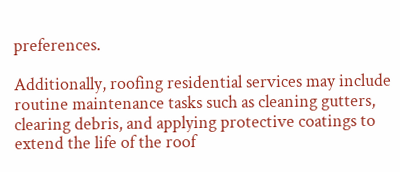preferences.

Additionally, roofing residential services may include routine maintenance tasks such as cleaning gutters, clearing debris, and applying protective coatings to extend the life of the roof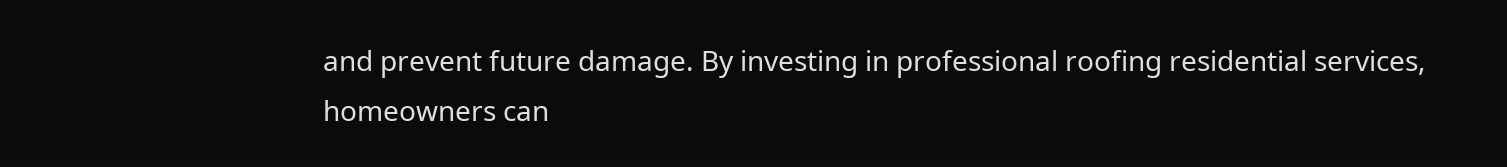and prevent future damage. By investing in professional roofing residential services, homeowners can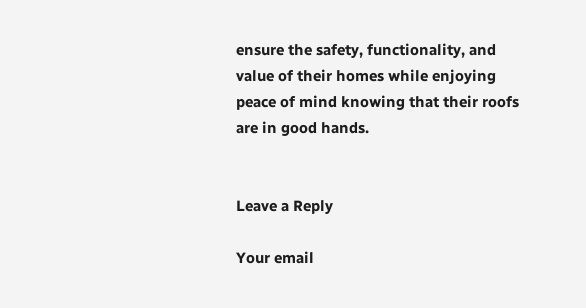ensure the safety, functionality, and value of their homes while enjoying peace of mind knowing that their roofs are in good hands.


Leave a Reply

Your email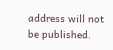address will not be published.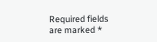Required fields are marked *